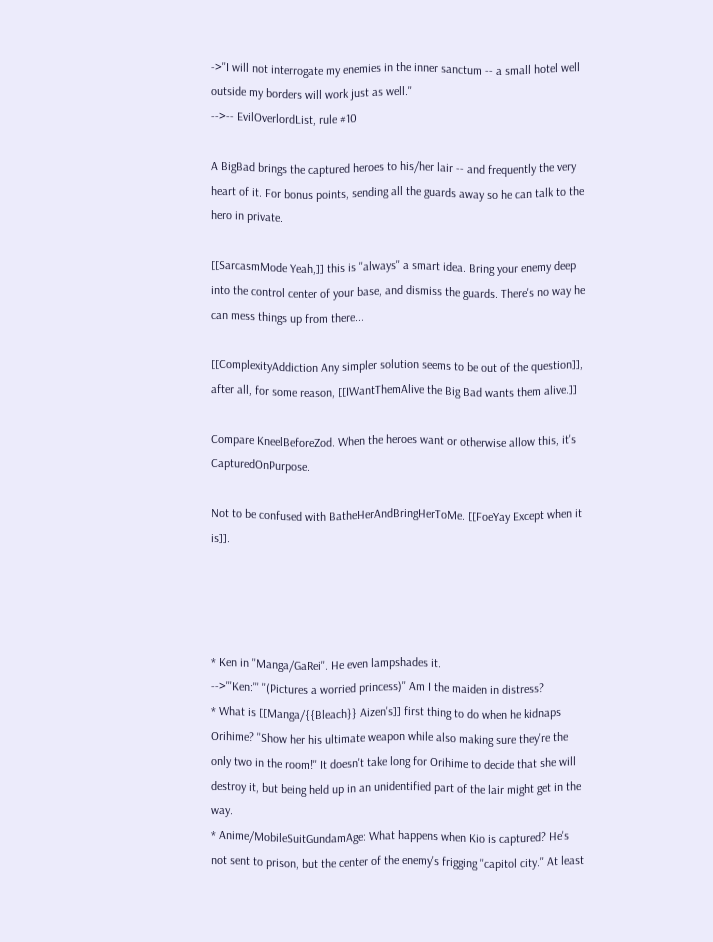->''I will not interrogate my enemies in the inner sanctum -- a small hotel well outside my borders will work just as well.''
-->-- EvilOverlordList, rule #10

A BigBad brings the captured heroes to his/her lair -- and frequently the very heart of it. For bonus points, sending all the guards away so he can talk to the hero in private.

[[SarcasmMode Yeah,]] this is ''always'' a smart idea. Bring your enemy deep into the control center of your base, and dismiss the guards. There's no way he can mess things up from there...

[[ComplexityAddiction Any simpler solution seems to be out of the question]], after all, for some reason, [[IWantThemAlive the Big Bad wants them alive.]]

Compare KneelBeforeZod. When the heroes want or otherwise allow this, it's CapturedOnPurpose.

Not to be confused with BatheHerAndBringHerToMe. [[FoeYay Except when it is]].




* Ken in ''Manga/GaRei''. He even lampshades it.
-->'''Ken:''' ''(Pictures a worried princess)'' Am I the maiden in distress?
* What is [[Manga/{{Bleach}} Aizen's]] first thing to do when he kidnaps Orihime? ''Show her his ultimate weapon while also making sure they're the only two in the room!'' It doesn't take long for Orihime to decide that she will destroy it, but being held up in an unidentified part of the lair might get in the way.
* Anime/MobileSuitGundamAge: What happens when Kio is captured? He's not sent to prison, but the center of the enemy's frigging ''capitol city.'' At least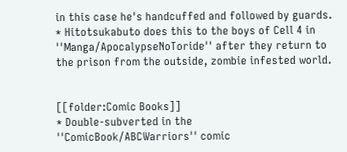in this case he's handcuffed and followed by guards.
* Hitotsukabuto does this to the boys of Cell 4 in ''Manga/ApocalypseNoToride'' after they return to the prison from the outside, zombie infested world.


[[folder:Comic Books]]
* Double-subverted in the ''ComicBook/ABCWarriors'' comic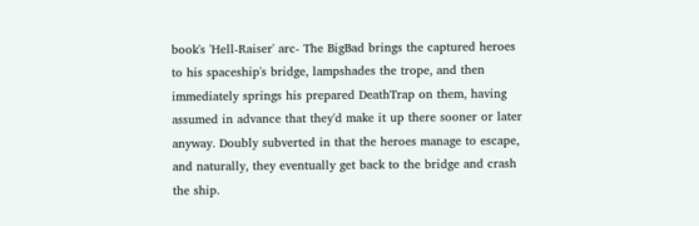book's 'Hell-Raiser' arc- The BigBad brings the captured heroes to his spaceship's bridge, lampshades the trope, and then immediately springs his prepared DeathTrap on them, having assumed in advance that they'd make it up there sooner or later anyway. Doubly subverted in that the heroes manage to escape, and naturally, they eventually get back to the bridge and crash the ship.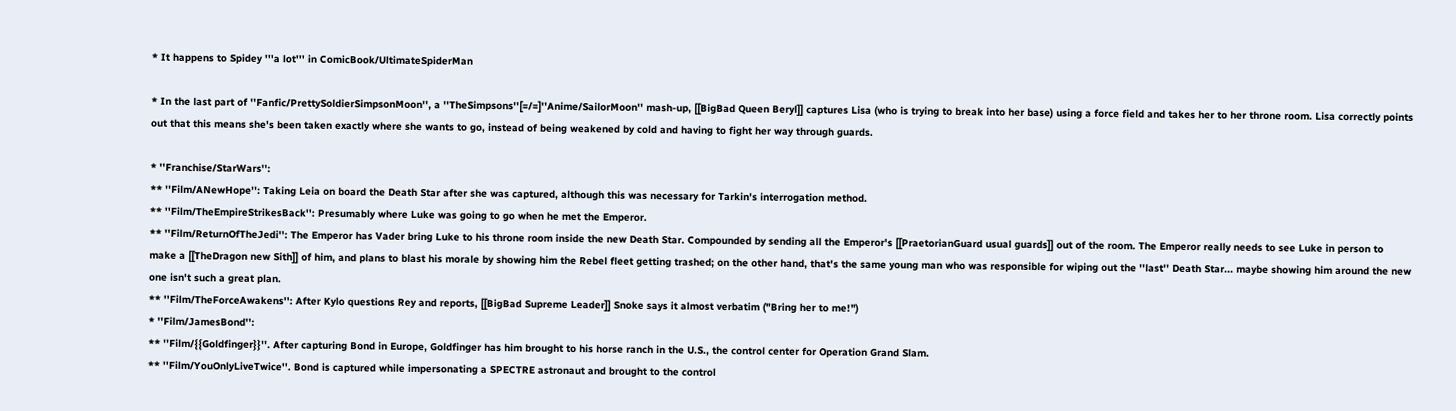* It happens to Spidey '''a lot''' in ComicBook/UltimateSpiderMan

* In the last part of ''Fanfic/PrettySoldierSimpsonMoon'', a ''TheSimpsons''[=/=]''Anime/SailorMoon'' mash-up, [[BigBad Queen Beryl]] captures Lisa (who is trying to break into her base) using a force field and takes her to her throne room. Lisa correctly points out that this means she's been taken exactly where she wants to go, instead of being weakened by cold and having to fight her way through guards.

* ''Franchise/StarWars'':
** ''Film/ANewHope'': Taking Leia on board the Death Star after she was captured, although this was necessary for Tarkin's interrogation method.
** ''Film/TheEmpireStrikesBack'': Presumably where Luke was going to go when he met the Emperor.
** ''Film/ReturnOfTheJedi'': The Emperor has Vader bring Luke to his throne room inside the new Death Star. Compounded by sending all the Emperor's [[PraetorianGuard usual guards]] out of the room. The Emperor really needs to see Luke in person to make a [[TheDragon new Sith]] of him, and plans to blast his morale by showing him the Rebel fleet getting trashed; on the other hand, that's the same young man who was responsible for wiping out the ''last'' Death Star... maybe showing him around the new one isn't such a great plan.
** ''Film/TheForceAwakens'': After Kylo questions Rey and reports, [[BigBad Supreme Leader]] Snoke says it almost verbatim ("Bring her to me!")
* ''Film/JamesBond'':
** ''Film/{{Goldfinger}}''. After capturing Bond in Europe, Goldfinger has him brought to his horse ranch in the U.S., the control center for Operation Grand Slam.
** ''Film/YouOnlyLiveTwice''. Bond is captured while impersonating a SPECTRE astronaut and brought to the control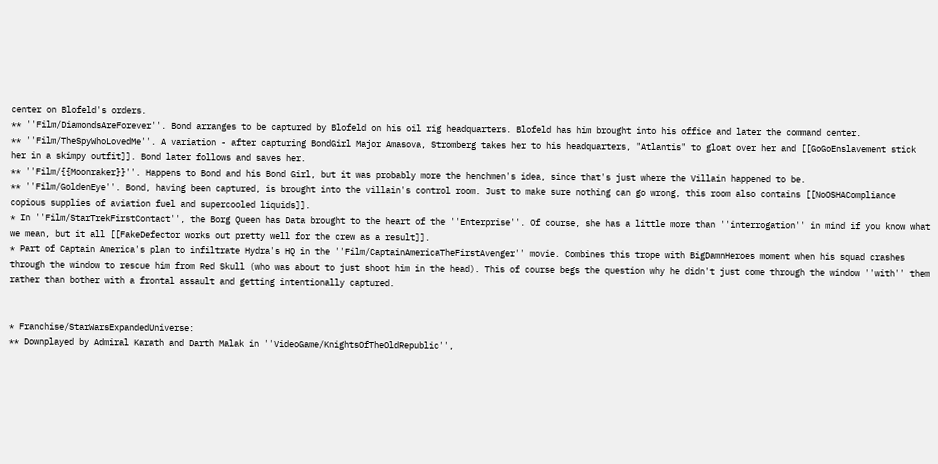center on Blofeld's orders.
** ''Film/DiamondsAreForever''. Bond arranges to be captured by Blofeld on his oil rig headquarters. Blofeld has him brought into his office and later the command center.
** ''Film/TheSpyWhoLovedMe''. A variation - after capturing BondGirl Major Amasova, Stromberg takes her to his headquarters, "Atlantis" to gloat over her and [[GoGoEnslavement stick her in a skimpy outfit]]. Bond later follows and saves her.
** ''Film/{{Moonraker}}''. Happens to Bond and his Bond Girl, but it was probably more the henchmen's idea, since that's just where the Villain happened to be.
** ''Film/GoldenEye''. Bond, having been captured, is brought into the villain's control room. Just to make sure nothing can go wrong, this room also contains [[NoOSHACompliance copious supplies of aviation fuel and supercooled liquids]].
* In ''Film/StarTrekFirstContact'', the Borg Queen has Data brought to the heart of the ''Enterprise''. Of course, she has a little more than ''interrogation'' in mind if you know what we mean, but it all [[FakeDefector works out pretty well for the crew as a result]].
* Part of Captain America's plan to infiltrate Hydra's HQ in the ''Film/CaptainAmericaTheFirstAvenger'' movie. Combines this trope with BigDamnHeroes moment when his squad crashes through the window to rescue him from Red Skull (who was about to just shoot him in the head). This of course begs the question why he didn't just come through the window ''with'' them rather than bother with a frontal assault and getting intentionally captured.


* Franchise/StarWarsExpandedUniverse:
** Downplayed by Admiral Karath and Darth Malak in ''VideoGame/KnightsOfTheOldRepublic'',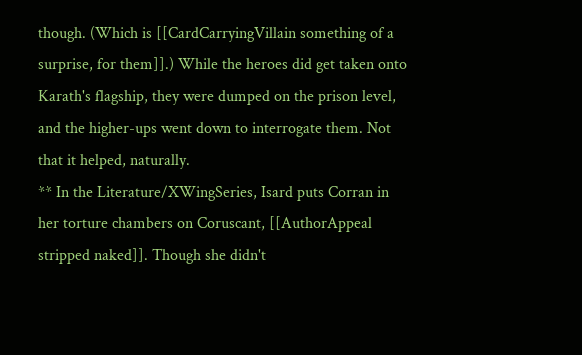though. (Which is [[CardCarryingVillain something of a surprise, for them]].) While the heroes did get taken onto Karath's flagship, they were dumped on the prison level, and the higher-ups went down to interrogate them. Not that it helped, naturally.
** In the Literature/XWingSeries, Isard puts Corran in her torture chambers on Coruscant, [[AuthorAppeal stripped naked]]. Though she didn't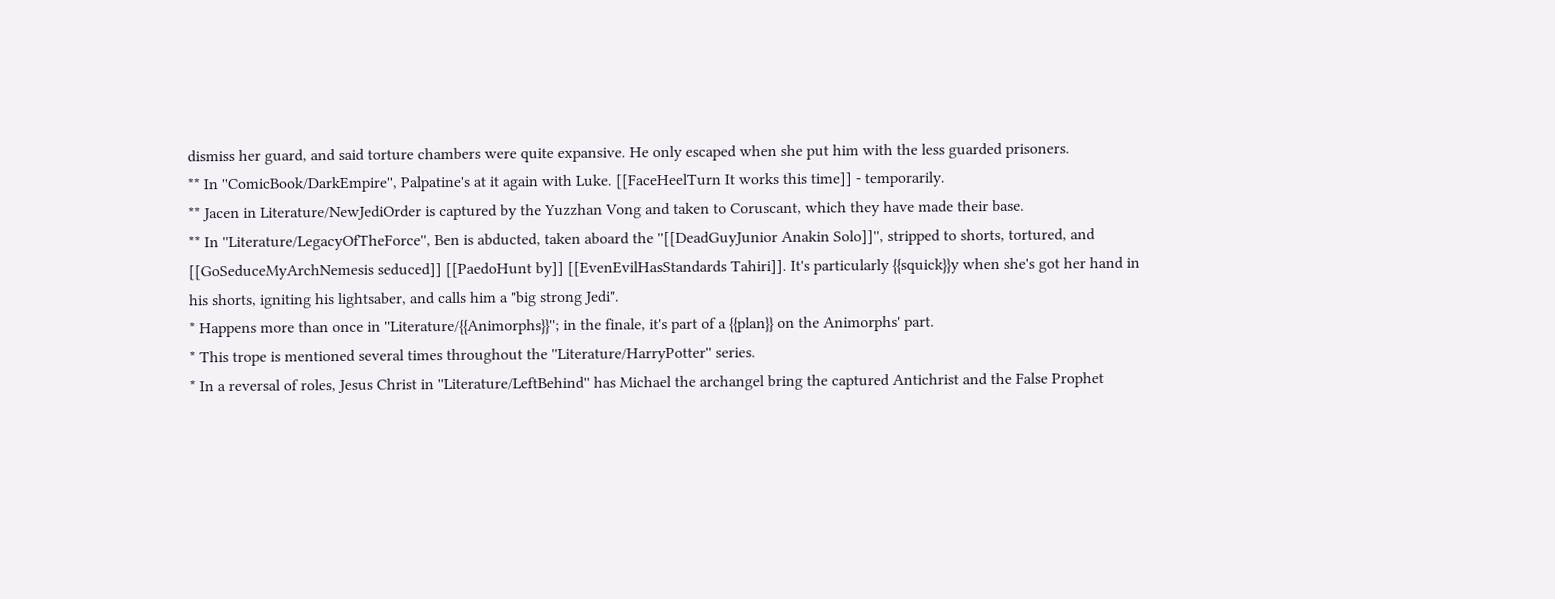dismiss her guard, and said torture chambers were quite expansive. He only escaped when she put him with the less guarded prisoners.
** In ''ComicBook/DarkEmpire'', Palpatine's at it again with Luke. [[FaceHeelTurn It works this time]] - temporarily.
** Jacen in Literature/NewJediOrder is captured by the Yuzzhan Vong and taken to Coruscant, which they have made their base.
** In ''Literature/LegacyOfTheForce'', Ben is abducted, taken aboard the ''[[DeadGuyJunior Anakin Solo]]'', stripped to shorts, tortured, and [[GoSeduceMyArchNemesis seduced]] [[PaedoHunt by]] [[EvenEvilHasStandards Tahiri]]. It's particularly {{squick}}y when she's got her hand in his shorts, igniting his lightsaber, and calls him a "big strong Jedi".
* Happens more than once in ''Literature/{{Animorphs}}''; in the finale, it's part of a {{plan}} on the Animorphs' part.
* This trope is mentioned several times throughout the ''Literature/HarryPotter'' series.
* In a reversal of roles, Jesus Christ in ''Literature/LeftBehind'' has Michael the archangel bring the captured Antichrist and the False Prophet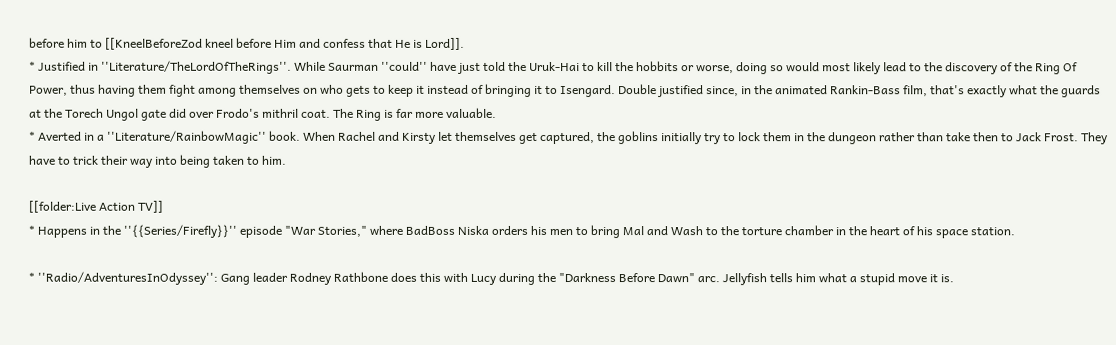before him to [[KneelBeforeZod kneel before Him and confess that He is Lord]].
* Justified in ''Literature/TheLordOfTheRings''. While Saurman ''could'' have just told the Uruk-Hai to kill the hobbits or worse, doing so would most likely lead to the discovery of the Ring Of Power, thus having them fight among themselves on who gets to keep it instead of bringing it to Isengard. Double justified since, in the animated Rankin-Bass film, that's exactly what the guards at the Torech Ungol gate did over Frodo's mithril coat. The Ring is far more valuable.
* Averted in a ''Literature/RainbowMagic'' book. When Rachel and Kirsty let themselves get captured, the goblins initially try to lock them in the dungeon rather than take then to Jack Frost. They have to trick their way into being taken to him.

[[folder:Live Action TV]]
* Happens in the ''{{Series/Firefly}}'' episode "War Stories," where BadBoss Niska orders his men to bring Mal and Wash to the torture chamber in the heart of his space station.

* ''Radio/AdventuresInOdyssey'': Gang leader Rodney Rathbone does this with Lucy during the "Darkness Before Dawn" arc. Jellyfish tells him what a stupid move it is.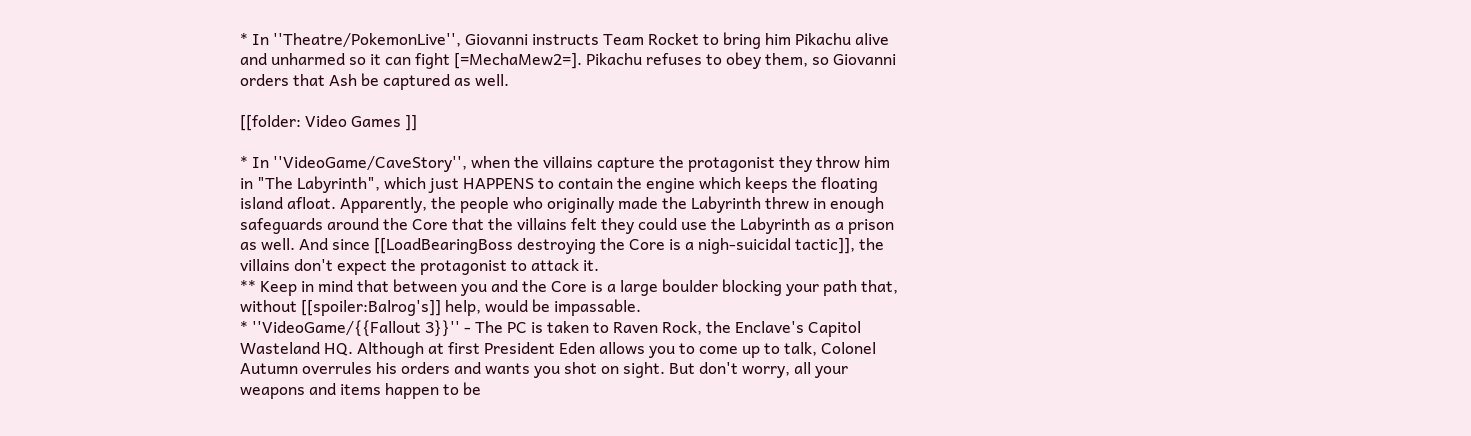* In ''Theatre/PokemonLive'', Giovanni instructs Team Rocket to bring him Pikachu alive and unharmed so it can fight [=MechaMew2=]. Pikachu refuses to obey them, so Giovanni orders that Ash be captured as well.

[[folder: Video Games ]]

* In ''VideoGame/CaveStory'', when the villains capture the protagonist they throw him in "The Labyrinth", which just HAPPENS to contain the engine which keeps the floating island afloat. Apparently, the people who originally made the Labyrinth threw in enough safeguards around the Core that the villains felt they could use the Labyrinth as a prison as well. And since [[LoadBearingBoss destroying the Core is a nigh-suicidal tactic]], the villains don't expect the protagonist to attack it.
** Keep in mind that between you and the Core is a large boulder blocking your path that, without [[spoiler:Balrog's]] help, would be impassable.
* ''VideoGame/{{Fallout 3}}'' - The PC is taken to Raven Rock, the Enclave's Capitol Wasteland HQ. Although at first President Eden allows you to come up to talk, Colonel Autumn overrules his orders and wants you shot on sight. But don't worry, all your weapons and items happen to be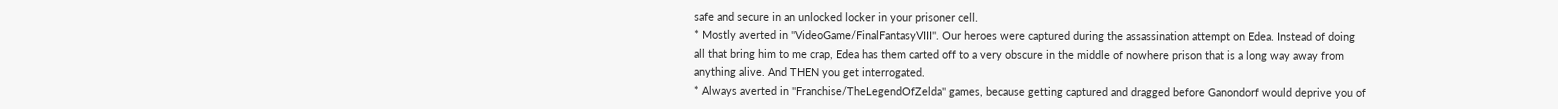safe and secure in an unlocked locker in your prisoner cell.
* Mostly averted in ''VideoGame/FinalFantasyVIII''. Our heroes were captured during the assassination attempt on Edea. Instead of doing all that bring him to me crap, Edea has them carted off to a very obscure in the middle of nowhere prison that is a long way away from anything alive. And THEN you get interrogated.
* Always averted in ''Franchise/TheLegendOfZelda'' games, because getting captured and dragged before Ganondorf would deprive you of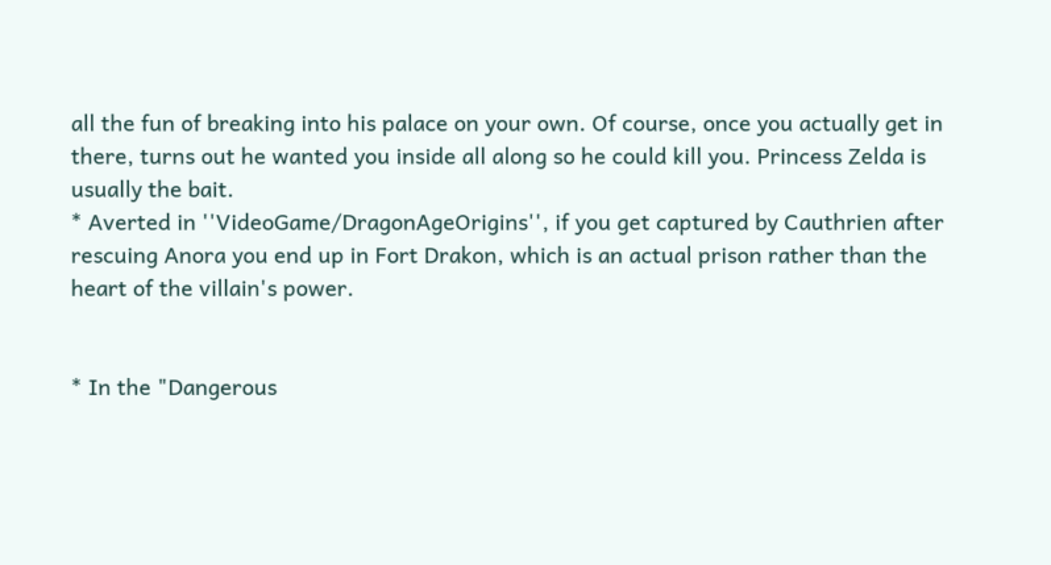all the fun of breaking into his palace on your own. Of course, once you actually get in there, turns out he wanted you inside all along so he could kill you. Princess Zelda is usually the bait.
* Averted in ''VideoGame/DragonAgeOrigins'', if you get captured by Cauthrien after rescuing Anora you end up in Fort Drakon, which is an actual prison rather than the heart of the villain's power.


* In the "Dangerous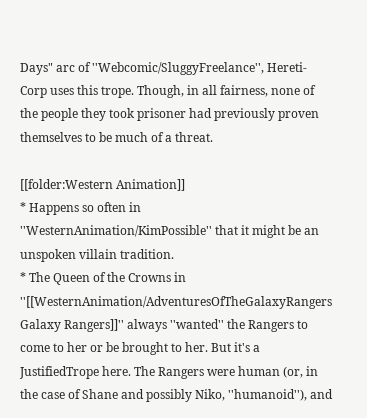Days" arc of ''Webcomic/SluggyFreelance'', Hereti-Corp uses this trope. Though, in all fairness, none of the people they took prisoner had previously proven themselves to be much of a threat.

[[folder:Western Animation]]
* Happens so often in ''WesternAnimation/KimPossible'' that it might be an unspoken villain tradition.
* The Queen of the Crowns in ''[[WesternAnimation/AdventuresOfTheGalaxyRangers Galaxy Rangers]]'' always ''wanted'' the Rangers to come to her or be brought to her. But it's a JustifiedTrope here. The Rangers were human (or, in the case of Shane and possibly Niko, ''humanoid''), and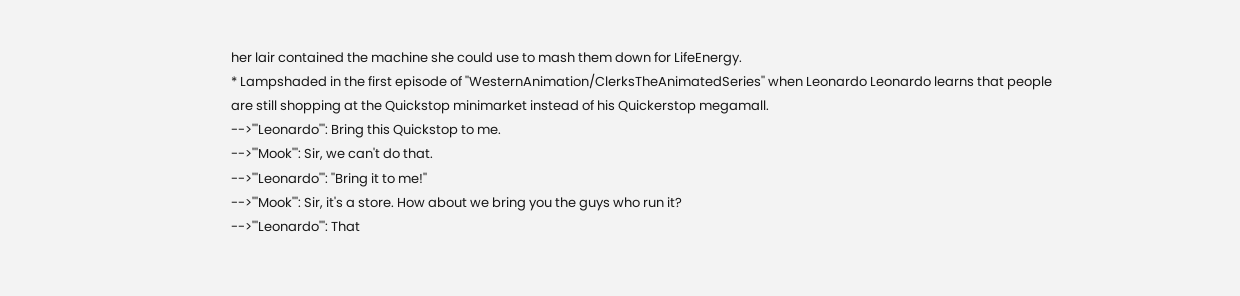her lair contained the machine she could use to mash them down for LifeEnergy.
* Lampshaded in the first episode of ''WesternAnimation/ClerksTheAnimatedSeries'' when Leonardo Leonardo learns that people are still shopping at the Quickstop minimarket instead of his Quickerstop megamall.
-->'''Leonardo''': Bring this Quickstop to me.
-->'''Mook''': Sir, we can't do that.
-->'''Leonardo''': ''Bring it to me!''
-->'''Mook''': Sir, it's a store. How about we bring you the guys who run it?
-->'''Leonardo''': That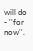will do - ''for now''.